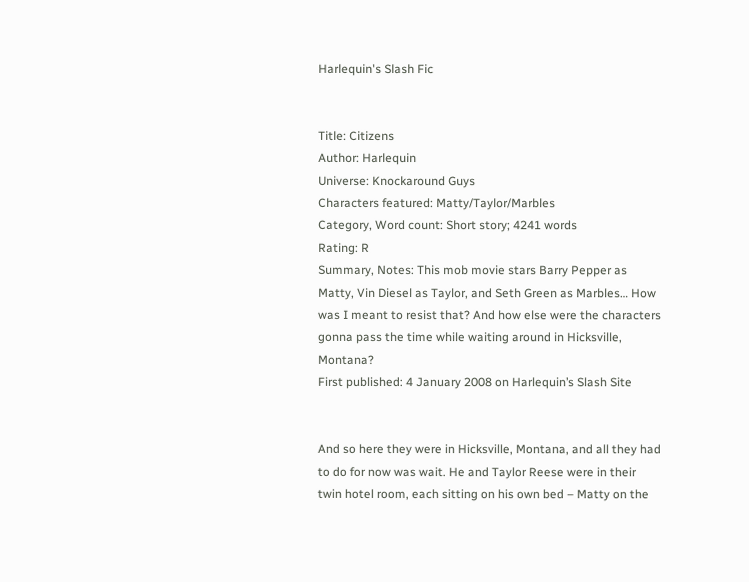Harlequin's Slash Fic


Title: Citizens
Author: Harlequin
Universe: Knockaround Guys
Characters featured: Matty/Taylor/Marbles
Category, Word count: Short story; 4241 words
Rating: R
Summary, Notes: This mob movie stars Barry Pepper as Matty, Vin Diesel as Taylor, and Seth Green as Marbles… How was I meant to resist that? And how else were the characters gonna pass the time while waiting around in Hicksville, Montana?
First published: 4 January 2008 on Harlequin’s Slash Site


And so here they were in Hicksville, Montana, and all they had to do for now was wait. He and Taylor Reese were in their twin hotel room, each sitting on his own bed – Matty on the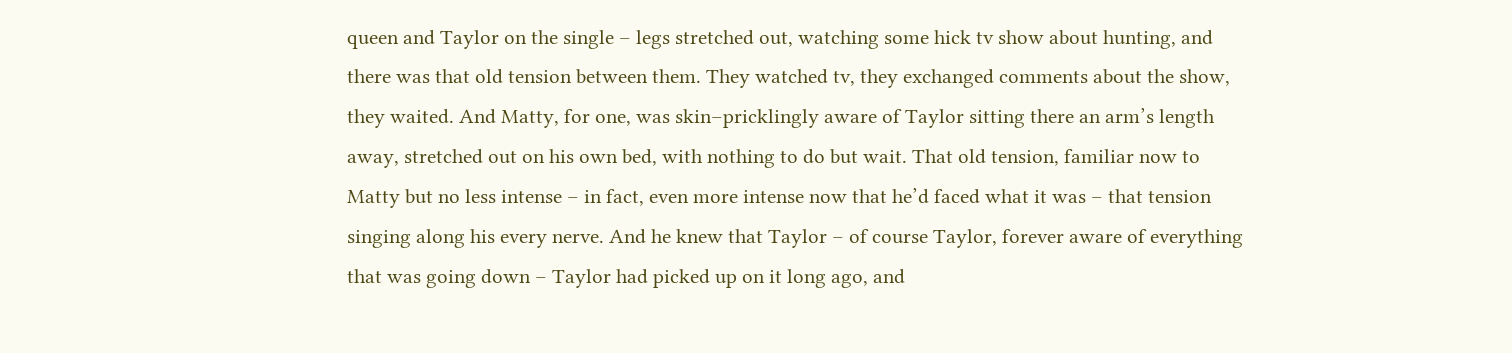queen and Taylor on the single – legs stretched out, watching some hick tv show about hunting, and there was that old tension between them. They watched tv, they exchanged comments about the show, they waited. And Matty, for one, was skin–pricklingly aware of Taylor sitting there an arm’s length away, stretched out on his own bed, with nothing to do but wait. That old tension, familiar now to Matty but no less intense – in fact, even more intense now that he’d faced what it was – that tension singing along his every nerve. And he knew that Taylor – of course Taylor, forever aware of everything that was going down – Taylor had picked up on it long ago, and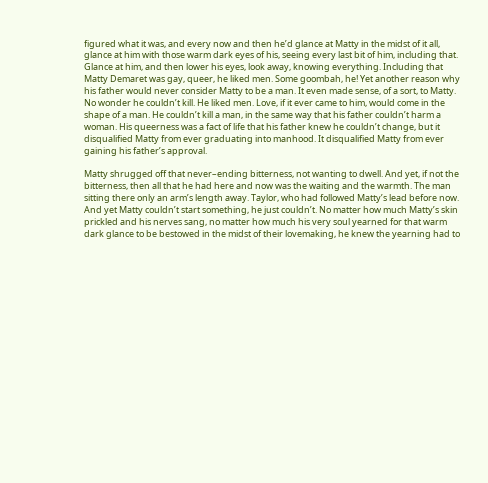figured what it was, and every now and then he’d glance at Matty in the midst of it all, glance at him with those warm dark eyes of his, seeing every last bit of him, including that. Glance at him, and then lower his eyes, look away, knowing everything. Including that Matty Demaret was gay, queer, he liked men. Some goombah, he! Yet another reason why his father would never consider Matty to be a man. It even made sense, of a sort, to Matty. No wonder he couldn’t kill. He liked men. Love, if it ever came to him, would come in the shape of a man. He couldn’t kill a man, in the same way that his father couldn’t harm a woman. His queerness was a fact of life that his father knew he couldn’t change, but it disqualified Matty from ever graduating into manhood. It disqualified Matty from ever gaining his father’s approval.

Matty shrugged off that never–ending bitterness, not wanting to dwell. And yet, if not the bitterness, then all that he had here and now was the waiting and the warmth. The man sitting there only an arm’s length away. Taylor, who had followed Matty’s lead before now. And yet Matty couldn’t start something, he just couldn’t. No matter how much Matty’s skin prickled and his nerves sang, no matter how much his very soul yearned for that warm dark glance to be bestowed in the midst of their lovemaking, he knew the yearning had to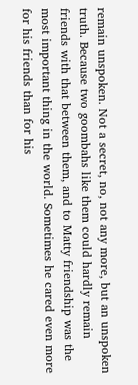remain unspoken. Not a secret, no, not any more, but an unspoken truth. Because two goombahs like them could hardly remain friends with that between them, and to Matty friendship was the most important thing in the world. Sometimes he cared even more for his friends than for his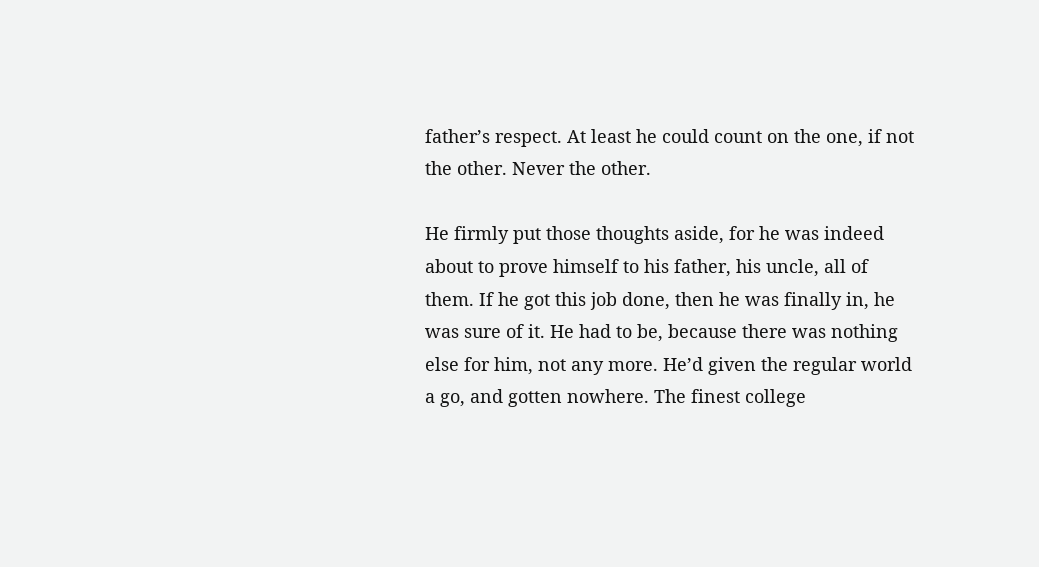father’s respect. At least he could count on the one, if not the other. Never the other.

He firmly put those thoughts aside, for he was indeed about to prove himself to his father, his uncle, all of them. If he got this job done, then he was finally in, he was sure of it. He had to be, because there was nothing else for him, not any more. He’d given the regular world a go, and gotten nowhere. The finest college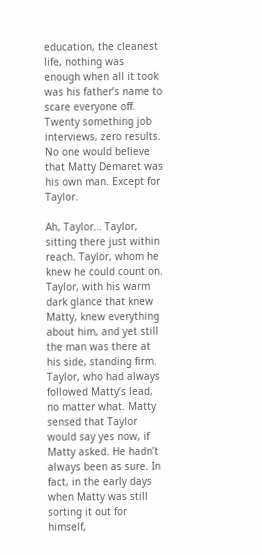education, the cleanest life, nothing was enough when all it took was his father’s name to scare everyone off. Twenty something job interviews, zero results. No one would believe that Matty Demaret was his own man. Except for Taylor.

Ah, Taylor… Taylor, sitting there just within reach. Taylor, whom he knew he could count on. Taylor, with his warm dark glance that knew Matty, knew everything about him, and yet still the man was there at his side, standing firm. Taylor, who had always followed Matty’s lead, no matter what. Matty sensed that Taylor would say yes now, if Matty asked. He hadn’t always been as sure. In fact, in the early days when Matty was still sorting it out for himself,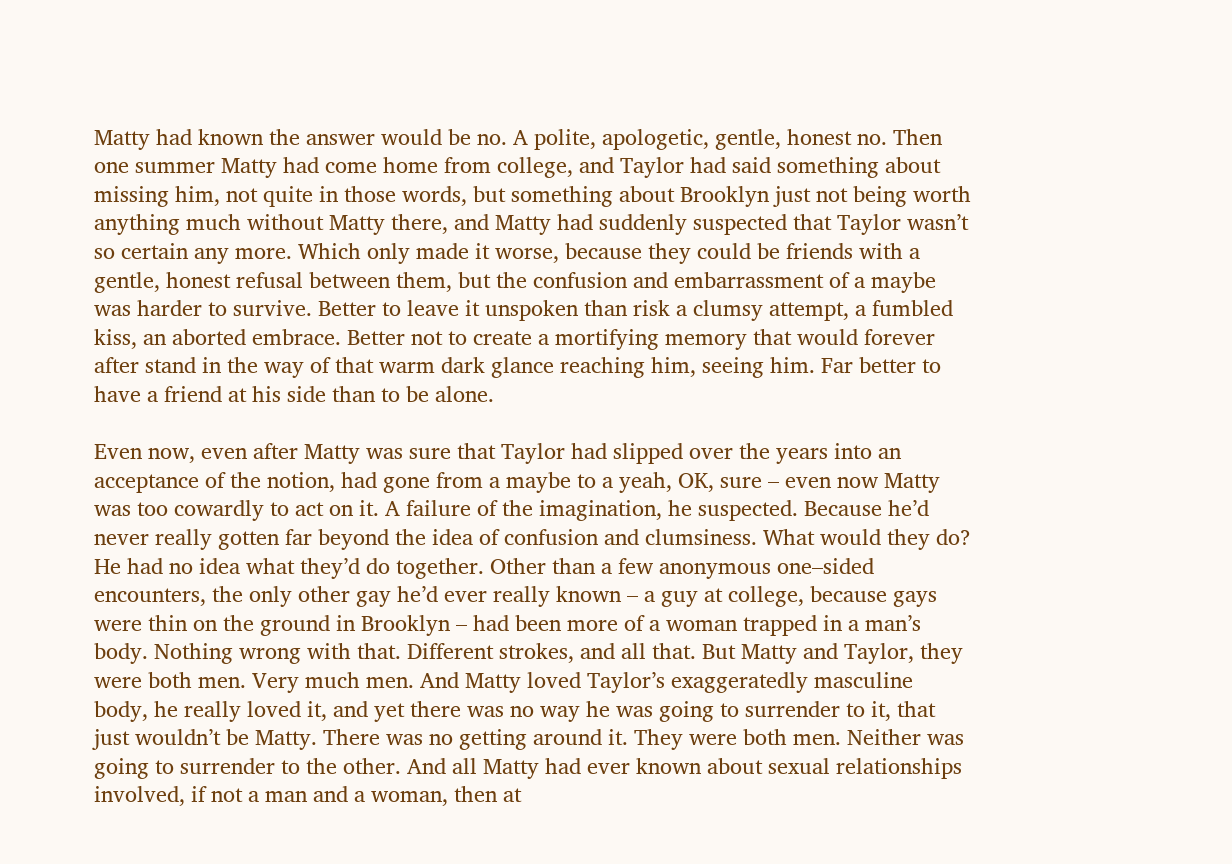Matty had known the answer would be no. A polite, apologetic, gentle, honest no. Then one summer Matty had come home from college, and Taylor had said something about missing him, not quite in those words, but something about Brooklyn just not being worth anything much without Matty there, and Matty had suddenly suspected that Taylor wasn’t so certain any more. Which only made it worse, because they could be friends with a gentle, honest refusal between them, but the confusion and embarrassment of a maybe was harder to survive. Better to leave it unspoken than risk a clumsy attempt, a fumbled kiss, an aborted embrace. Better not to create a mortifying memory that would forever after stand in the way of that warm dark glance reaching him, seeing him. Far better to have a friend at his side than to be alone.

Even now, even after Matty was sure that Taylor had slipped over the years into an acceptance of the notion, had gone from a maybe to a yeah, OK, sure – even now Matty was too cowardly to act on it. A failure of the imagination, he suspected. Because he’d never really gotten far beyond the idea of confusion and clumsiness. What would they do? He had no idea what they’d do together. Other than a few anonymous one–sided encounters, the only other gay he’d ever really known – a guy at college, because gays were thin on the ground in Brooklyn – had been more of a woman trapped in a man’s body. Nothing wrong with that. Different strokes, and all that. But Matty and Taylor, they were both men. Very much men. And Matty loved Taylor’s exaggeratedly masculine body, he really loved it, and yet there was no way he was going to surrender to it, that just wouldn’t be Matty. There was no getting around it. They were both men. Neither was going to surrender to the other. And all Matty had ever known about sexual relationships involved, if not a man and a woman, then at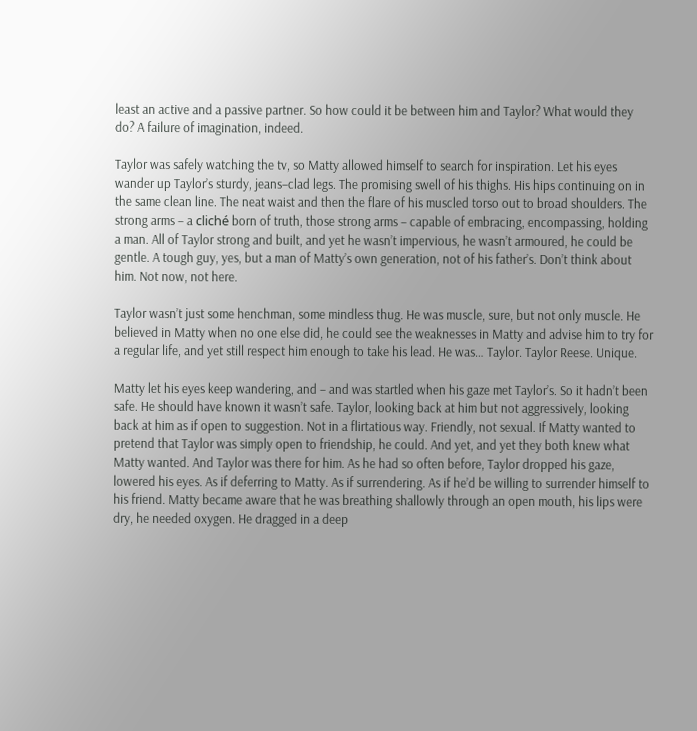least an active and a passive partner. So how could it be between him and Taylor? What would they do? A failure of imagination, indeed.

Taylor was safely watching the tv, so Matty allowed himself to search for inspiration. Let his eyes wander up Taylor’s sturdy, jeans–clad legs. The promising swell of his thighs. His hips continuing on in the same clean line. The neat waist and then the flare of his muscled torso out to broad shoulders. The strong arms – a cliché born of truth, those strong arms – capable of embracing, encompassing, holding a man. All of Taylor strong and built, and yet he wasn’t impervious, he wasn’t armoured, he could be gentle. A tough guy, yes, but a man of Matty’s own generation, not of his father’s. Don’t think about him. Not now, not here.

Taylor wasn’t just some henchman, some mindless thug. He was muscle, sure, but not only muscle. He believed in Matty when no one else did, he could see the weaknesses in Matty and advise him to try for a regular life, and yet still respect him enough to take his lead. He was… Taylor. Taylor Reese. Unique.

Matty let his eyes keep wandering, and – and was startled when his gaze met Taylor’s. So it hadn’t been safe. He should have known it wasn’t safe. Taylor, looking back at him but not aggressively, looking back at him as if open to suggestion. Not in a flirtatious way. Friendly, not sexual. If Matty wanted to pretend that Taylor was simply open to friendship, he could. And yet, and yet they both knew what Matty wanted. And Taylor was there for him. As he had so often before, Taylor dropped his gaze, lowered his eyes. As if deferring to Matty. As if surrendering. As if he’d be willing to surrender himself to his friend. Matty became aware that he was breathing shallowly through an open mouth, his lips were dry, he needed oxygen. He dragged in a deep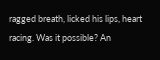ragged breath, licked his lips, heart racing. Was it possible? An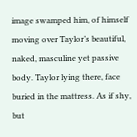image swamped him, of himself moving over Taylor’s beautiful, naked, masculine yet passive body. Taylor lying there, face buried in the mattress. As if shy, but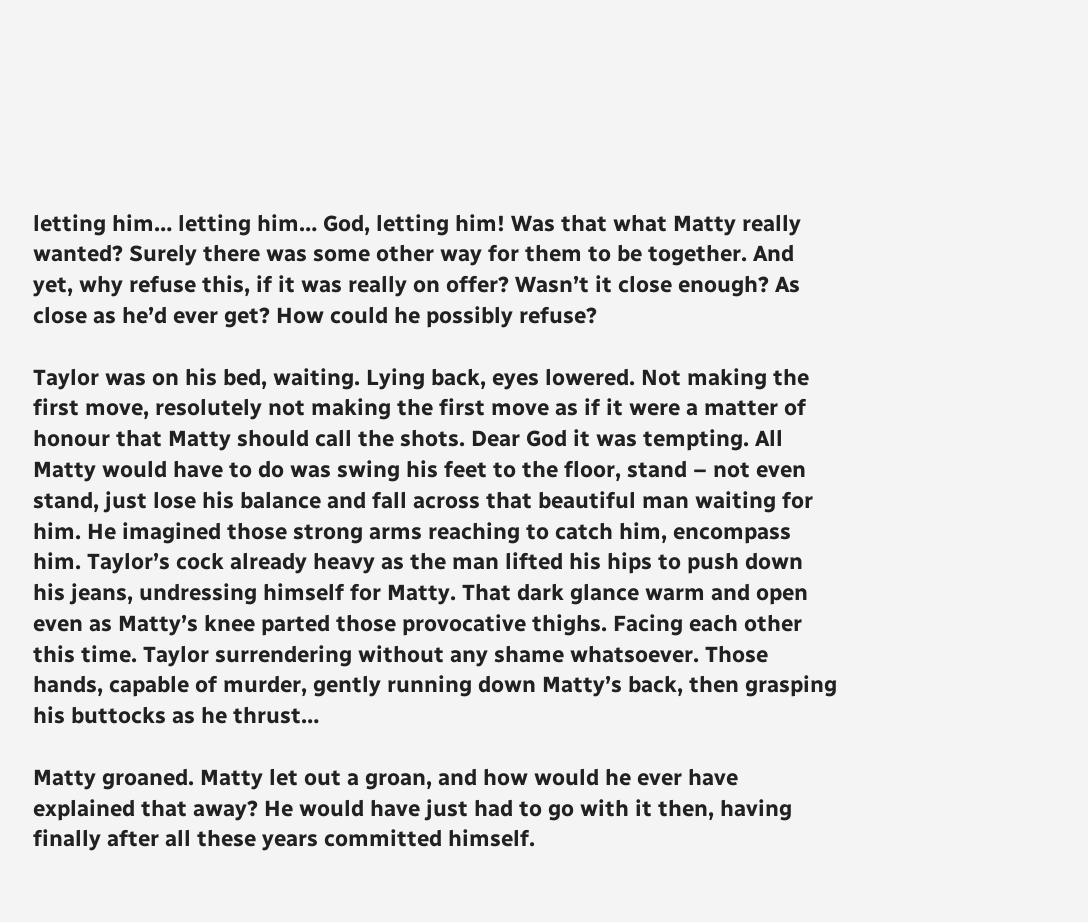letting him… letting him… God, letting him! Was that what Matty really wanted? Surely there was some other way for them to be together. And yet, why refuse this, if it was really on offer? Wasn’t it close enough? As close as he’d ever get? How could he possibly refuse?

Taylor was on his bed, waiting. Lying back, eyes lowered. Not making the first move, resolutely not making the first move as if it were a matter of honour that Matty should call the shots. Dear God it was tempting. All Matty would have to do was swing his feet to the floor, stand – not even stand, just lose his balance and fall across that beautiful man waiting for him. He imagined those strong arms reaching to catch him, encompass him. Taylor’s cock already heavy as the man lifted his hips to push down his jeans, undressing himself for Matty. That dark glance warm and open even as Matty’s knee parted those provocative thighs. Facing each other this time. Taylor surrendering without any shame whatsoever. Those hands, capable of murder, gently running down Matty’s back, then grasping his buttocks as he thrust…

Matty groaned. Matty let out a groan, and how would he ever have explained that away? He would have just had to go with it then, having finally after all these years committed himself.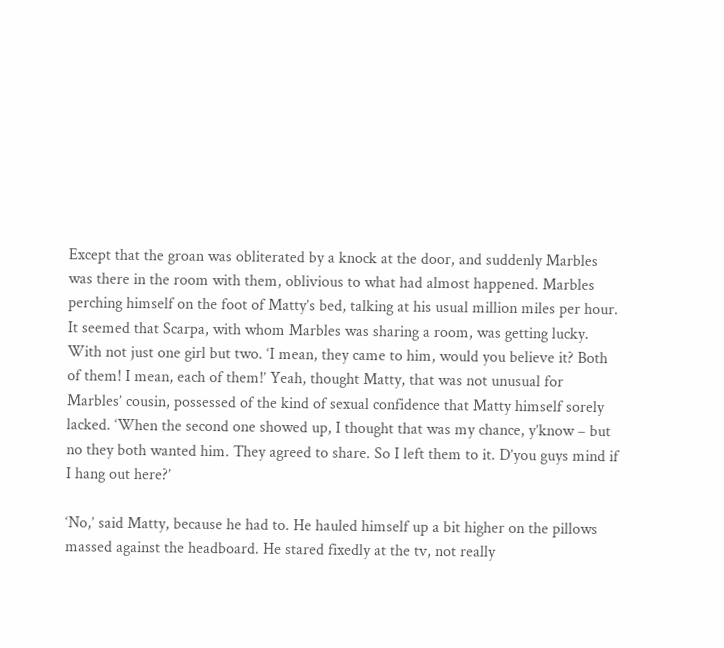Except that the groan was obliterated by a knock at the door, and suddenly Marbles was there in the room with them, oblivious to what had almost happened. Marbles perching himself on the foot of Matty’s bed, talking at his usual million miles per hour. It seemed that Scarpa, with whom Marbles was sharing a room, was getting lucky. With not just one girl but two. ‘I mean, they came to him, would you believe it? Both of them! I mean, each of them!’ Yeah, thought Matty, that was not unusual for Marbles’ cousin, possessed of the kind of sexual confidence that Matty himself sorely lacked. ‘When the second one showed up, I thought that was my chance, y’know – but no they both wanted him. They agreed to share. So I left them to it. D’you guys mind if I hang out here?’

‘No,’ said Matty, because he had to. He hauled himself up a bit higher on the pillows massed against the headboard. He stared fixedly at the tv, not really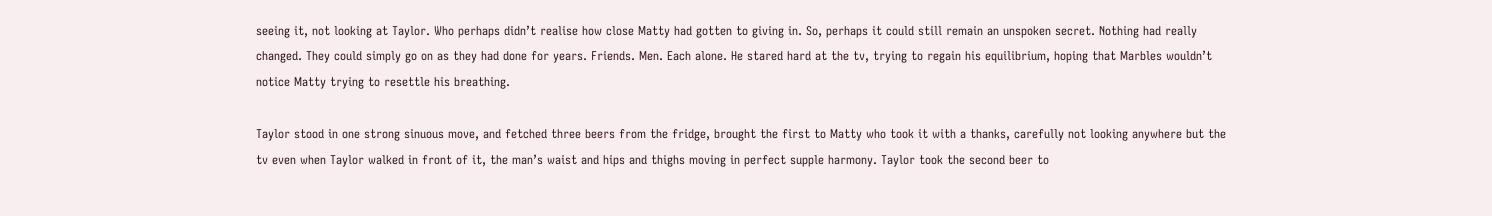seeing it, not looking at Taylor. Who perhaps didn’t realise how close Matty had gotten to giving in. So, perhaps it could still remain an unspoken secret. Nothing had really changed. They could simply go on as they had done for years. Friends. Men. Each alone. He stared hard at the tv, trying to regain his equilibrium, hoping that Marbles wouldn’t notice Matty trying to resettle his breathing.

Taylor stood in one strong sinuous move, and fetched three beers from the fridge, brought the first to Matty who took it with a thanks, carefully not looking anywhere but the tv even when Taylor walked in front of it, the man’s waist and hips and thighs moving in perfect supple harmony. Taylor took the second beer to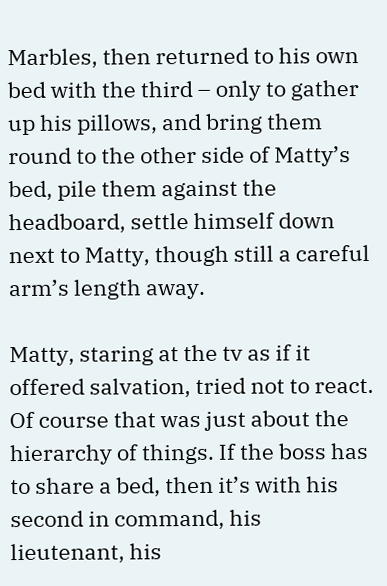Marbles, then returned to his own bed with the third – only to gather up his pillows, and bring them round to the other side of Matty’s bed, pile them against the headboard, settle himself down next to Matty, though still a careful arm’s length away.

Matty, staring at the tv as if it offered salvation, tried not to react. Of course that was just about the hierarchy of things. If the boss has to share a bed, then it’s with his second in command, his lieutenant, his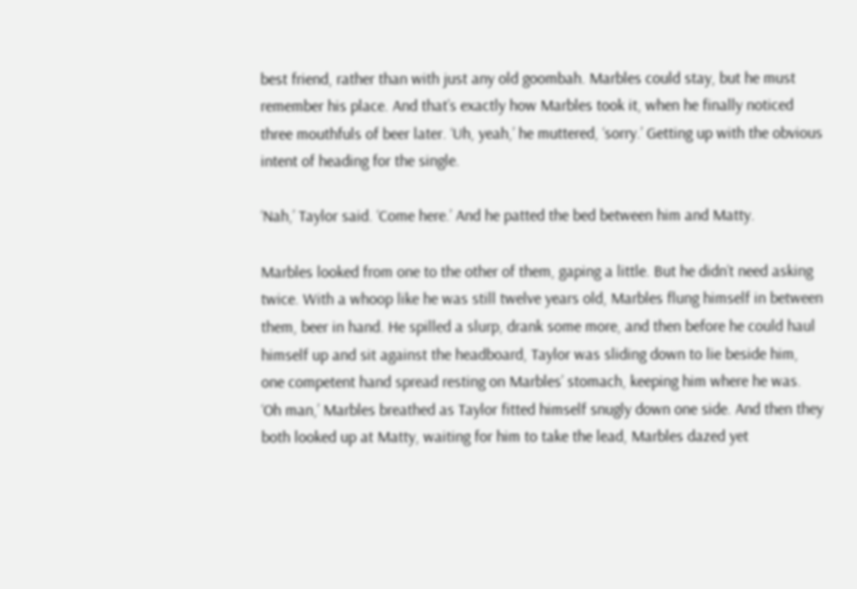best friend, rather than with just any old goombah. Marbles could stay, but he must remember his place. And that’s exactly how Marbles took it, when he finally noticed three mouthfuls of beer later. ‘Uh, yeah,’ he muttered, ‘sorry.’ Getting up with the obvious intent of heading for the single.

‘Nah,’ Taylor said. ‘Come here.’ And he patted the bed between him and Matty.

Marbles looked from one to the other of them, gaping a little. But he didn’t need asking twice. With a whoop like he was still twelve years old, Marbles flung himself in between them, beer in hand. He spilled a slurp, drank some more, and then before he could haul himself up and sit against the headboard, Taylor was sliding down to lie beside him, one competent hand spread resting on Marbles’ stomach, keeping him where he was. ‘Oh man,’ Marbles breathed as Taylor fitted himself snugly down one side. And then they both looked up at Matty, waiting for him to take the lead, Marbles dazed yet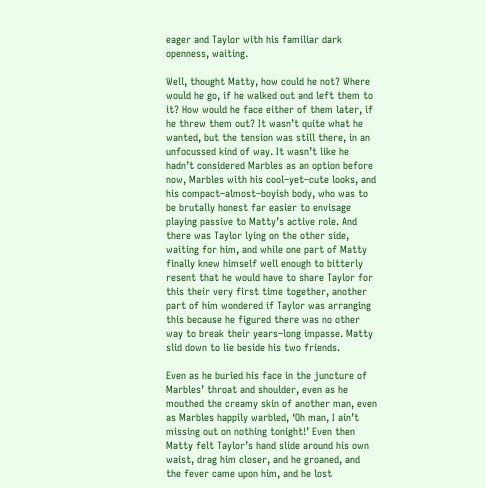eager and Taylor with his familiar dark openness, waiting.

Well, thought Matty, how could he not? Where would he go, if he walked out and left them to it? How would he face either of them later, if he threw them out? It wasn’t quite what he wanted, but the tension was still there, in an unfocussed kind of way. It wasn’t like he hadn’t considered Marbles as an option before now, Marbles with his cool–yet–cute looks, and his compact–almost–boyish body, who was to be brutally honest far easier to envisage playing passive to Matty’s active role. And there was Taylor lying on the other side, waiting for him, and while one part of Matty finally knew himself well enough to bitterly resent that he would have to share Taylor for this their very first time together, another part of him wondered if Taylor was arranging this because he figured there was no other way to break their years–long impasse. Matty slid down to lie beside his two friends.

Even as he buried his face in the juncture of Marbles’ throat and shoulder, even as he mouthed the creamy skin of another man, even as Marbles happily warbled, ‘Oh man, I ain’t missing out on nothing tonight!’ Even then Matty felt Taylor’s hand slide around his own waist, drag him closer, and he groaned, and the fever came upon him, and he lost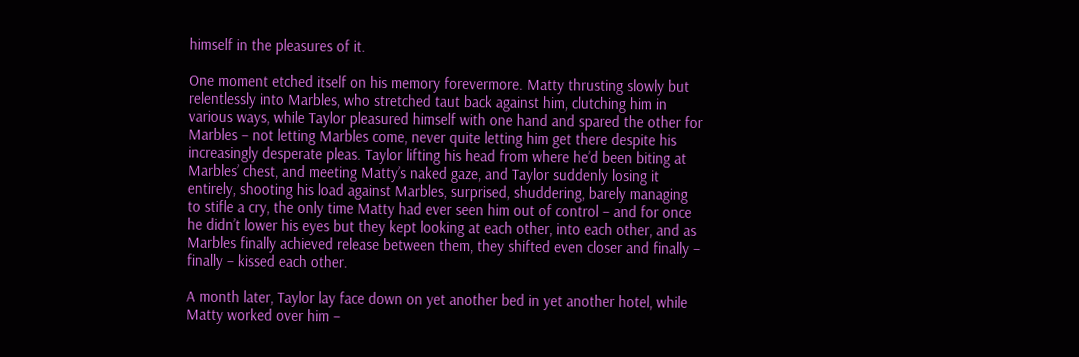himself in the pleasures of it.

One moment etched itself on his memory forevermore. Matty thrusting slowly but relentlessly into Marbles, who stretched taut back against him, clutching him in various ways, while Taylor pleasured himself with one hand and spared the other for Marbles – not letting Marbles come, never quite letting him get there despite his increasingly desperate pleas. Taylor lifting his head from where he’d been biting at Marbles’ chest, and meeting Matty’s naked gaze, and Taylor suddenly losing it entirely, shooting his load against Marbles, surprised, shuddering, barely managing to stifle a cry, the only time Matty had ever seen him out of control – and for once he didn’t lower his eyes but they kept looking at each other, into each other, and as Marbles finally achieved release between them, they shifted even closer and finally – finally – kissed each other.

A month later, Taylor lay face down on yet another bed in yet another hotel, while Matty worked over him –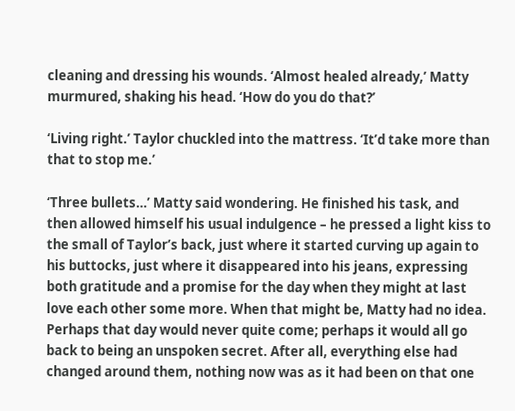cleaning and dressing his wounds. ‘Almost healed already,’ Matty murmured, shaking his head. ‘How do you do that?’

‘Living right.’ Taylor chuckled into the mattress. ‘It’d take more than that to stop me.’

‘Three bullets…’ Matty said wondering. He finished his task, and then allowed himself his usual indulgence – he pressed a light kiss to the small of Taylor’s back, just where it started curving up again to his buttocks, just where it disappeared into his jeans, expressing both gratitude and a promise for the day when they might at last love each other some more. When that might be, Matty had no idea. Perhaps that day would never quite come; perhaps it would all go back to being an unspoken secret. After all, everything else had changed around them, nothing now was as it had been on that one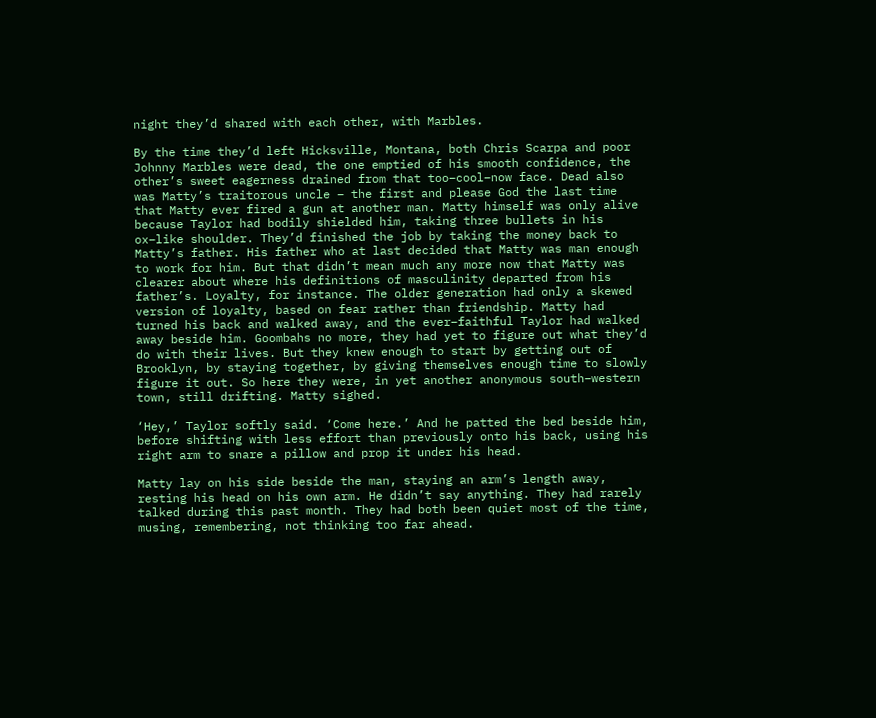night they’d shared with each other, with Marbles.

By the time they’d left Hicksville, Montana, both Chris Scarpa and poor Johnny Marbles were dead, the one emptied of his smooth confidence, the other’s sweet eagerness drained from that too–cool–now face. Dead also was Matty’s traitorous uncle – the first and please God the last time that Matty ever fired a gun at another man. Matty himself was only alive because Taylor had bodily shielded him, taking three bullets in his ox–like shoulder. They’d finished the job by taking the money back to Matty’s father. His father who at last decided that Matty was man enough to work for him. But that didn’t mean much any more now that Matty was clearer about where his definitions of masculinity departed from his father’s. Loyalty, for instance. The older generation had only a skewed version of loyalty, based on fear rather than friendship. Matty had turned his back and walked away, and the ever–faithful Taylor had walked away beside him. Goombahs no more, they had yet to figure out what they’d do with their lives. But they knew enough to start by getting out of Brooklyn, by staying together, by giving themselves enough time to slowly figure it out. So here they were, in yet another anonymous south–western town, still drifting. Matty sighed.

‘Hey,’ Taylor softly said. ‘Come here.’ And he patted the bed beside him, before shifting with less effort than previously onto his back, using his right arm to snare a pillow and prop it under his head.

Matty lay on his side beside the man, staying an arm’s length away, resting his head on his own arm. He didn’t say anything. They had rarely talked during this past month. They had both been quiet most of the time, musing, remembering, not thinking too far ahead.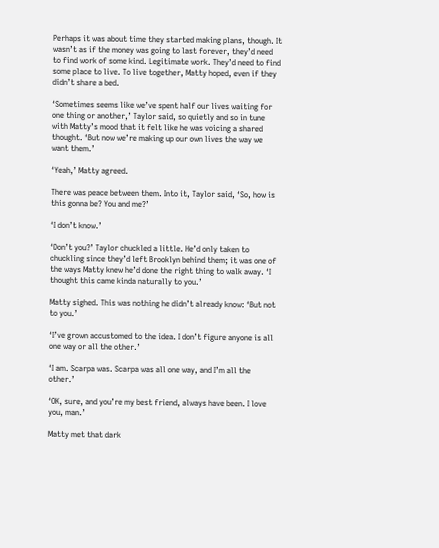Perhaps it was about time they started making plans, though. It wasn’t as if the money was going to last forever, they’d need to find work of some kind. Legitimate work. They’d need to find some place to live. To live together, Matty hoped, even if they didn’t share a bed.

‘Sometimes seems like we’ve spent half our lives waiting for one thing or another,’ Taylor said, so quietly and so in tune with Matty’s mood that it felt like he was voicing a shared thought. ‘But now we’re making up our own lives the way we want them.’

‘Yeah,’ Matty agreed.

There was peace between them. Into it, Taylor said, ‘So, how is this gonna be? You and me?’

‘I don’t know.’

‘Don’t you?’ Taylor chuckled a little. He’d only taken to chuckling since they’d left Brooklyn behind them; it was one of the ways Matty knew he’d done the right thing to walk away. ‘I thought this came kinda naturally to you.’

Matty sighed. This was nothing he didn’t already know: ‘But not to you.’

‘I’ve grown accustomed to the idea. I don’t figure anyone is all one way or all the other.’

‘I am. Scarpa was. Scarpa was all one way, and I’m all the other.’

‘OK, sure, and you’re my best friend, always have been. I love you, man.’

Matty met that dark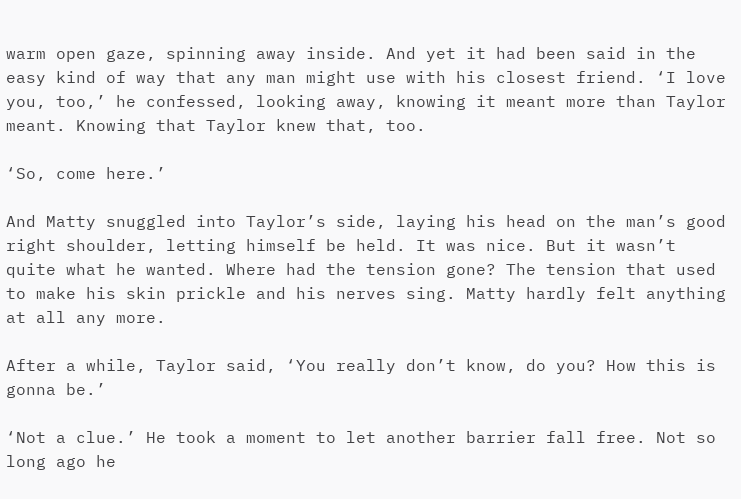warm open gaze, spinning away inside. And yet it had been said in the easy kind of way that any man might use with his closest friend. ‘I love you, too,’ he confessed, looking away, knowing it meant more than Taylor meant. Knowing that Taylor knew that, too.

‘So, come here.’

And Matty snuggled into Taylor’s side, laying his head on the man’s good right shoulder, letting himself be held. It was nice. But it wasn’t quite what he wanted. Where had the tension gone? The tension that used to make his skin prickle and his nerves sing. Matty hardly felt anything at all any more.

After a while, Taylor said, ‘You really don’t know, do you? How this is gonna be.’

‘Not a clue.’ He took a moment to let another barrier fall free. Not so long ago he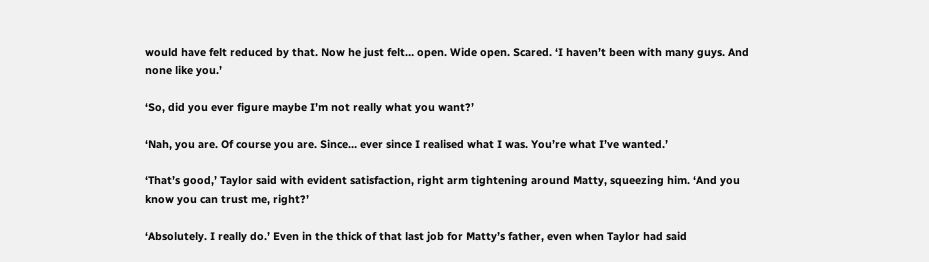would have felt reduced by that. Now he just felt… open. Wide open. Scared. ‘I haven’t been with many guys. And none like you.’

‘So, did you ever figure maybe I’m not really what you want?’

‘Nah, you are. Of course you are. Since… ever since I realised what I was. You’re what I’ve wanted.’

‘That’s good,’ Taylor said with evident satisfaction, right arm tightening around Matty, squeezing him. ‘And you know you can trust me, right?’

‘Absolutely. I really do.’ Even in the thick of that last job for Matty’s father, even when Taylor had said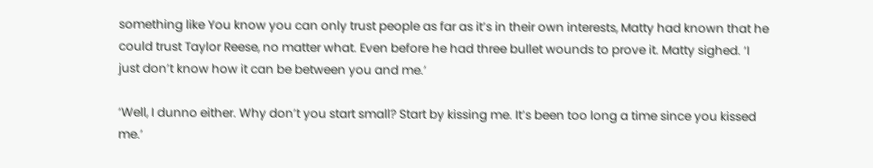something like You know you can only trust people as far as it’s in their own interests, Matty had known that he could trust Taylor Reese, no matter what. Even before he had three bullet wounds to prove it. Matty sighed. ‘I just don’t know how it can be between you and me.’

‘Well, I dunno either. Why don’t you start small? Start by kissing me. It’s been too long a time since you kissed me.’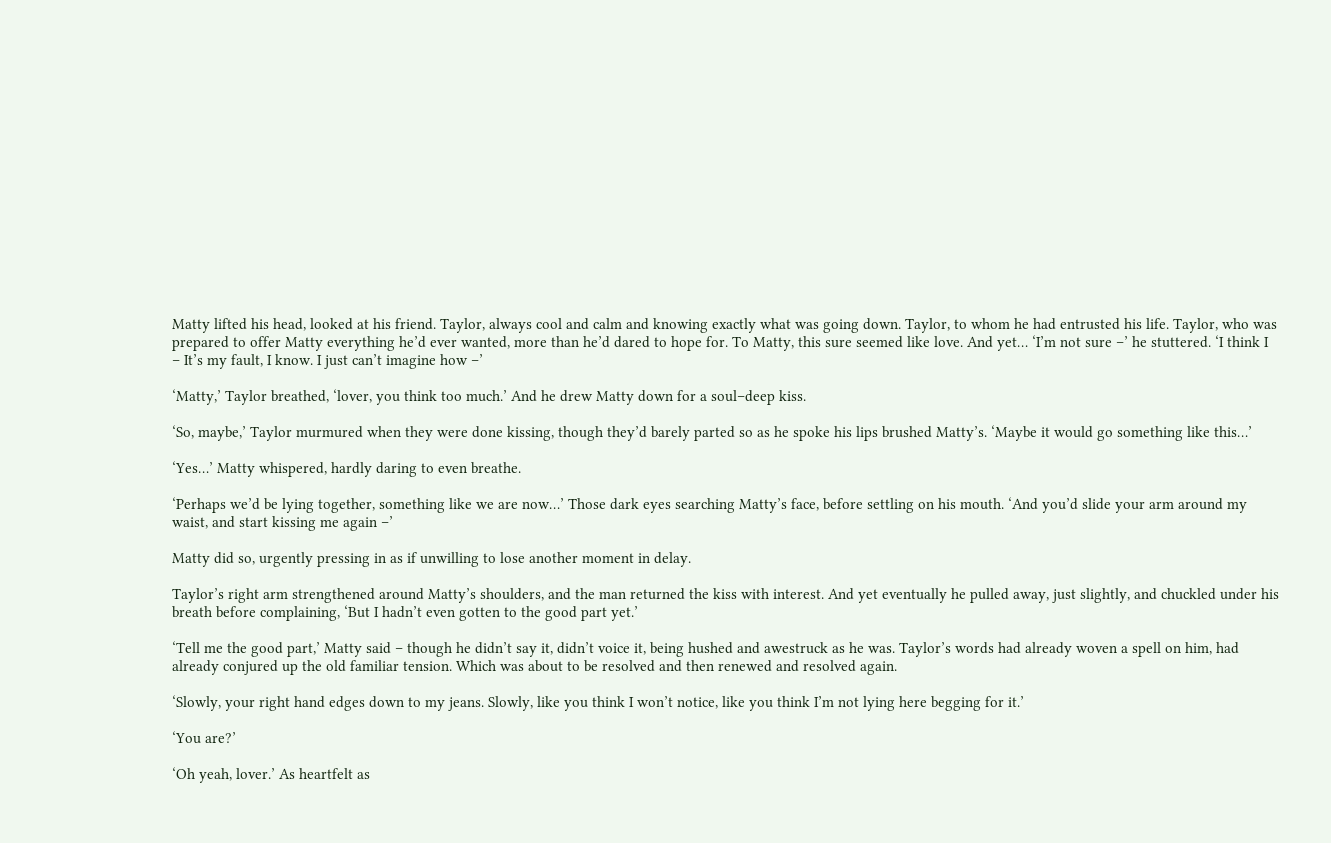Matty lifted his head, looked at his friend. Taylor, always cool and calm and knowing exactly what was going down. Taylor, to whom he had entrusted his life. Taylor, who was prepared to offer Matty everything he’d ever wanted, more than he’d dared to hope for. To Matty, this sure seemed like love. And yet… ‘I’m not sure –’ he stuttered. ‘I think I – It’s my fault, I know. I just can’t imagine how –’

‘Matty,’ Taylor breathed, ‘lover, you think too much.’ And he drew Matty down for a soul–deep kiss.

‘So, maybe,’ Taylor murmured when they were done kissing, though they’d barely parted so as he spoke his lips brushed Matty’s. ‘Maybe it would go something like this…’

‘Yes…’ Matty whispered, hardly daring to even breathe.

‘Perhaps we’d be lying together, something like we are now…’ Those dark eyes searching Matty’s face, before settling on his mouth. ‘And you’d slide your arm around my waist, and start kissing me again –’

Matty did so, urgently pressing in as if unwilling to lose another moment in delay.

Taylor’s right arm strengthened around Matty’s shoulders, and the man returned the kiss with interest. And yet eventually he pulled away, just slightly, and chuckled under his breath before complaining, ‘But I hadn’t even gotten to the good part yet.’

‘Tell me the good part,’ Matty said – though he didn’t say it, didn’t voice it, being hushed and awestruck as he was. Taylor’s words had already woven a spell on him, had already conjured up the old familiar tension. Which was about to be resolved and then renewed and resolved again.

‘Slowly, your right hand edges down to my jeans. Slowly, like you think I won’t notice, like you think I’m not lying here begging for it.’

‘You are?’

‘Oh yeah, lover.’ As heartfelt as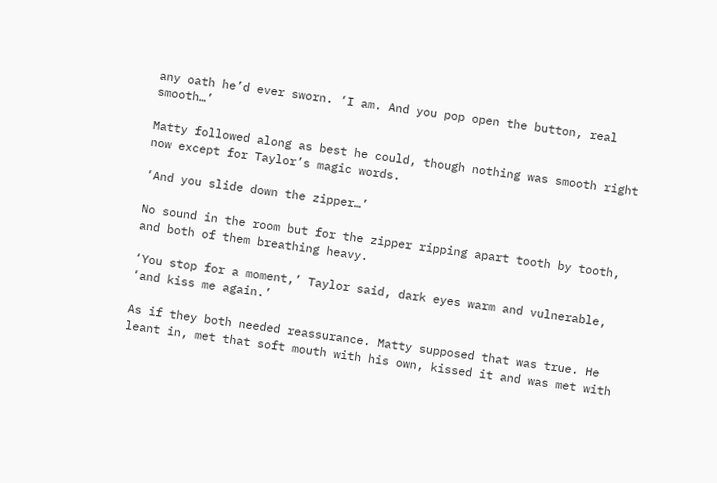any oath he’d ever sworn. ‘I am. And you pop open the button, real smooth…’

Matty followed along as best he could, though nothing was smooth right now except for Taylor’s magic words.

‘And you slide down the zipper…’

No sound in the room but for the zipper ripping apart tooth by tooth, and both of them breathing heavy.

‘You stop for a moment,’ Taylor said, dark eyes warm and vulnerable, ‘and kiss me again.’

As if they both needed reassurance. Matty supposed that was true. He leant in, met that soft mouth with his own, kissed it and was met with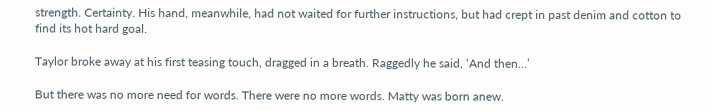strength. Certainty. His hand, meanwhile, had not waited for further instructions, but had crept in past denim and cotton to find its hot hard goal.

Taylor broke away at his first teasing touch, dragged in a breath. Raggedly he said, ‘And then…’

But there was no more need for words. There were no more words. Matty was born anew.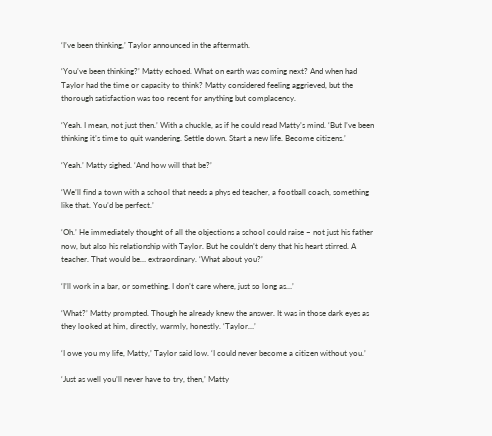‘I’ve been thinking,’ Taylor announced in the aftermath.

‘You’ve been thinking?’ Matty echoed. What on earth was coming next? And when had Taylor had the time or capacity to think? Matty considered feeling aggrieved, but the thorough satisfaction was too recent for anything but complacency.

‘Yeah. I mean, not just then.’ With a chuckle, as if he could read Matty’s mind. ‘But I’ve been thinking it’s time to quit wandering. Settle down. Start a new life. Become citizens.’

‘Yeah.’ Matty sighed. ‘And how will that be?’

‘We’ll find a town with a school that needs a phys ed teacher, a football coach, something like that. You’d be perfect.’

‘Oh.’ He immediately thought of all the objections a school could raise – not just his father now, but also his relationship with Taylor. But he couldn’t deny that his heart stirred. A teacher. That would be… extraordinary. ‘What about you?’

‘I’ll work in a bar, or something. I don’t care where, just so long as…’

‘What?’ Matty prompted. Though he already knew the answer. It was in those dark eyes as they looked at him, directly, warmly, honestly. ‘Taylor…’

‘I owe you my life, Matty,’ Taylor said low. ‘I could never become a citizen without you.’

‘Just as well you’ll never have to try, then,’ Matty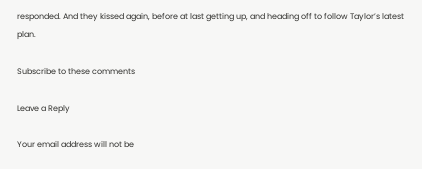responded. And they kissed again, before at last getting up, and heading off to follow Taylor’s latest plan.

Subscribe to these comments

Leave a Reply

Your email address will not be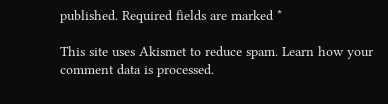published. Required fields are marked *

This site uses Akismet to reduce spam. Learn how your comment data is processed.